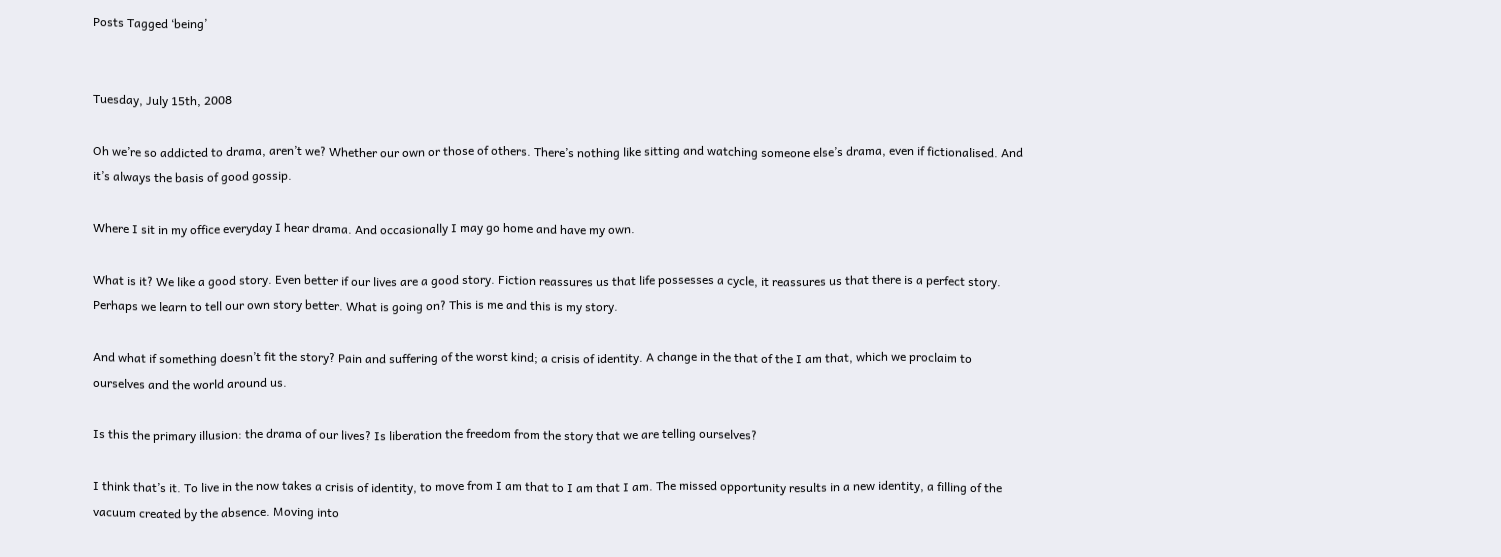Posts Tagged ‘being’


Tuesday, July 15th, 2008

Oh we’re so addicted to drama, aren’t we? Whether our own or those of others. There’s nothing like sitting and watching someone else’s drama, even if fictionalised. And it’s always the basis of good gossip.

Where I sit in my office everyday I hear drama. And occasionally I may go home and have my own.

What is it? We like a good story. Even better if our lives are a good story. Fiction reassures us that life possesses a cycle, it reassures us that there is a perfect story. Perhaps we learn to tell our own story better. What is going on? This is me and this is my story.

And what if something doesn’t fit the story? Pain and suffering of the worst kind; a crisis of identity. A change in the that of the I am that, which we proclaim to ourselves and the world around us.

Is this the primary illusion: the drama of our lives? Is liberation the freedom from the story that we are telling ourselves?

I think that’s it. To live in the now takes a crisis of identity, to move from I am that to I am that I am. The missed opportunity results in a new identity, a filling of the vacuum created by the absence. Moving into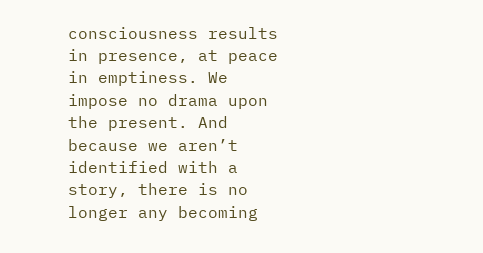consciousness results in presence, at peace in emptiness. We impose no drama upon the present. And because we aren’t identified with a story, there is no longer any becoming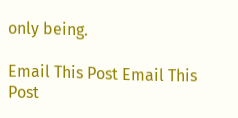only being.

Email This Post Email This Post